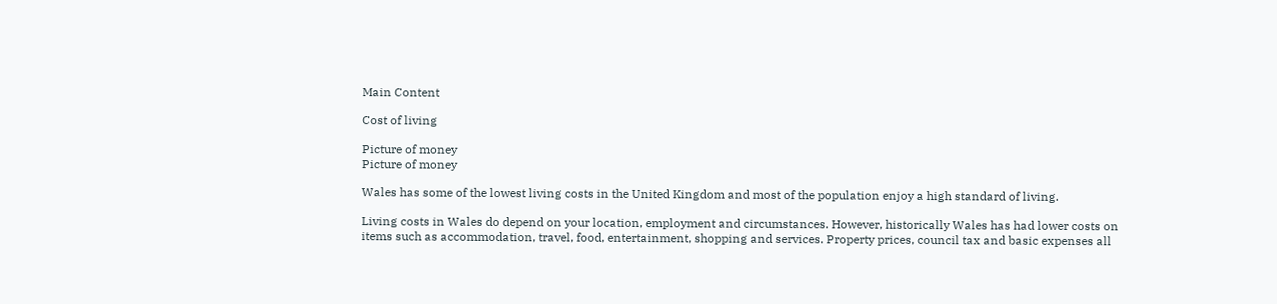Main Content

Cost of living

Picture of money
Picture of money

Wales has some of the lowest living costs in the United Kingdom and most of the population enjoy a high standard of living.

Living costs in Wales do depend on your location, employment and circumstances. However, historically Wales has had lower costs on items such as accommodation, travel, food, entertainment, shopping and services. Property prices, council tax and basic expenses all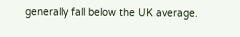generally fall below the UK average.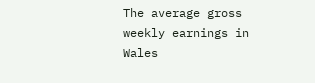The average gross weekly earnings in Wales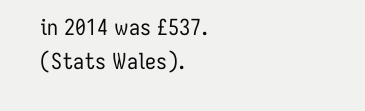in 2014 was £537. (Stats Wales).